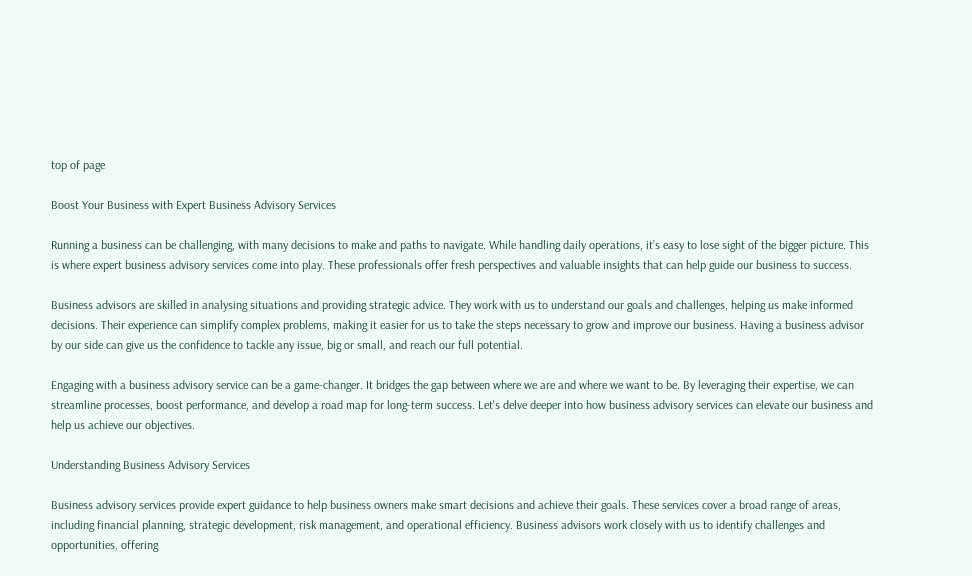top of page

Boost Your Business with Expert Business Advisory Services

Running a business can be challenging, with many decisions to make and paths to navigate. While handling daily operations, it’s easy to lose sight of the bigger picture. This is where expert business advisory services come into play. These professionals offer fresh perspectives and valuable insights that can help guide our business to success.

Business advisors are skilled in analysing situations and providing strategic advice. They work with us to understand our goals and challenges, helping us make informed decisions. Their experience can simplify complex problems, making it easier for us to take the steps necessary to grow and improve our business. Having a business advisor by our side can give us the confidence to tackle any issue, big or small, and reach our full potential.

Engaging with a business advisory service can be a game-changer. It bridges the gap between where we are and where we want to be. By leveraging their expertise, we can streamline processes, boost performance, and develop a road map for long-term success. Let's delve deeper into how business advisory services can elevate our business and help us achieve our objectives.

Understanding Business Advisory Services

Business advisory services provide expert guidance to help business owners make smart decisions and achieve their goals. These services cover a broad range of areas, including financial planning, strategic development, risk management, and operational efficiency. Business advisors work closely with us to identify challenges and opportunities, offering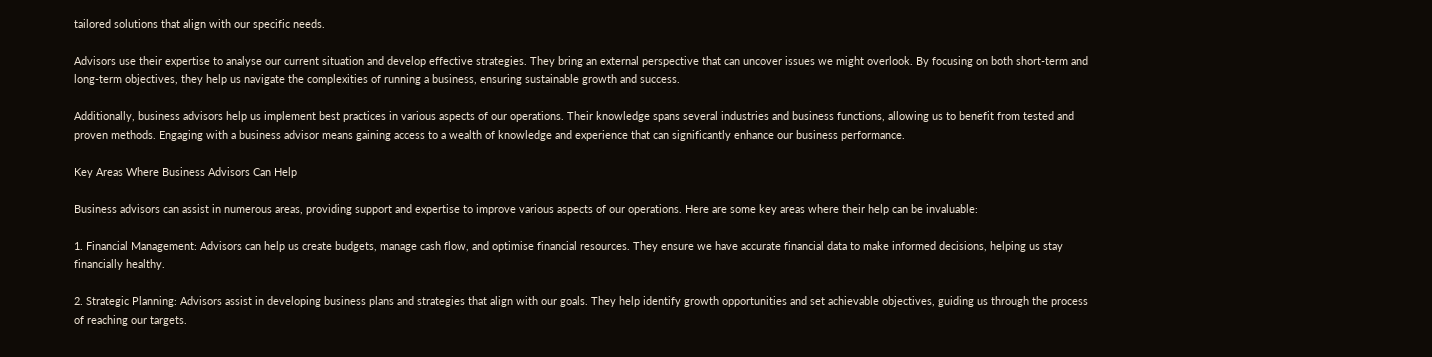tailored solutions that align with our specific needs.

Advisors use their expertise to analyse our current situation and develop effective strategies. They bring an external perspective that can uncover issues we might overlook. By focusing on both short-term and long-term objectives, they help us navigate the complexities of running a business, ensuring sustainable growth and success.

Additionally, business advisors help us implement best practices in various aspects of our operations. Their knowledge spans several industries and business functions, allowing us to benefit from tested and proven methods. Engaging with a business advisor means gaining access to a wealth of knowledge and experience that can significantly enhance our business performance.

Key Areas Where Business Advisors Can Help

Business advisors can assist in numerous areas, providing support and expertise to improve various aspects of our operations. Here are some key areas where their help can be invaluable:

1. Financial Management: Advisors can help us create budgets, manage cash flow, and optimise financial resources. They ensure we have accurate financial data to make informed decisions, helping us stay financially healthy.

2. Strategic Planning: Advisors assist in developing business plans and strategies that align with our goals. They help identify growth opportunities and set achievable objectives, guiding us through the process of reaching our targets.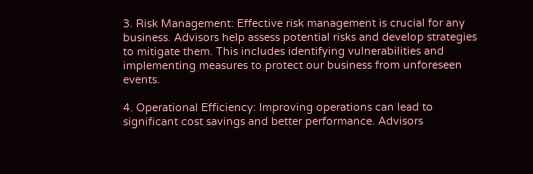3. Risk Management: Effective risk management is crucial for any business. Advisors help assess potential risks and develop strategies to mitigate them. This includes identifying vulnerabilities and implementing measures to protect our business from unforeseen events.

4. Operational Efficiency: Improving operations can lead to significant cost savings and better performance. Advisors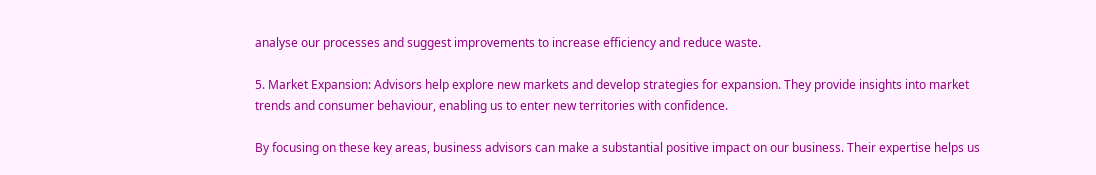analyse our processes and suggest improvements to increase efficiency and reduce waste.

5. Market Expansion: Advisors help explore new markets and develop strategies for expansion. They provide insights into market trends and consumer behaviour, enabling us to enter new territories with confidence.

By focusing on these key areas, business advisors can make a substantial positive impact on our business. Their expertise helps us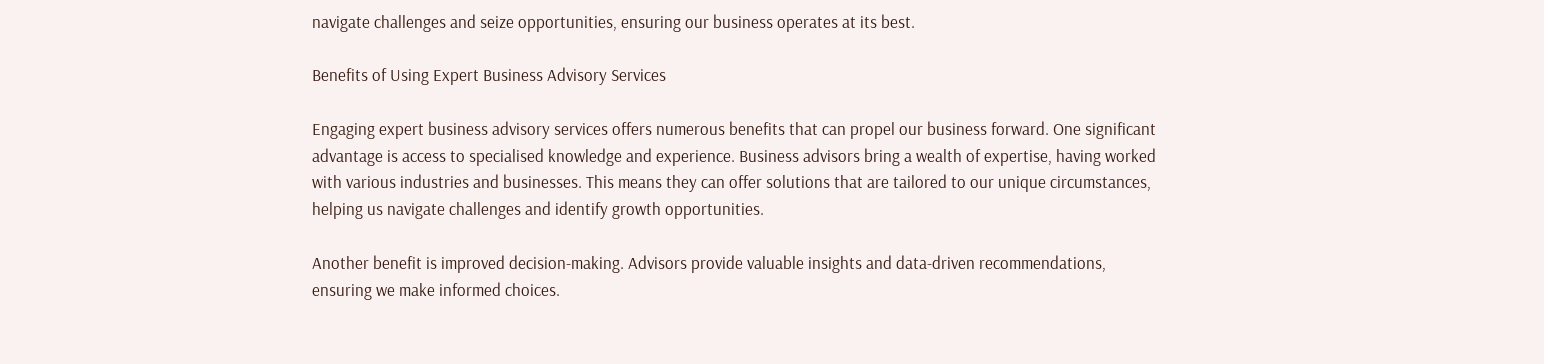navigate challenges and seize opportunities, ensuring our business operates at its best.

Benefits of Using Expert Business Advisory Services

Engaging expert business advisory services offers numerous benefits that can propel our business forward. One significant advantage is access to specialised knowledge and experience. Business advisors bring a wealth of expertise, having worked with various industries and businesses. This means they can offer solutions that are tailored to our unique circumstances, helping us navigate challenges and identify growth opportunities.

Another benefit is improved decision-making. Advisors provide valuable insights and data-driven recommendations, ensuring we make informed choices.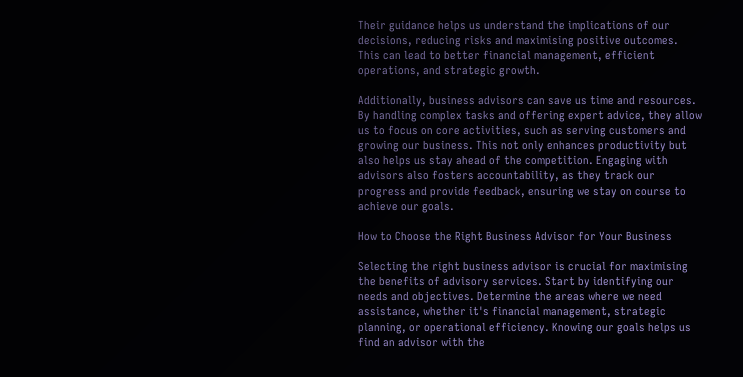Their guidance helps us understand the implications of our decisions, reducing risks and maximising positive outcomes. This can lead to better financial management, efficient operations, and strategic growth.

Additionally, business advisors can save us time and resources. By handling complex tasks and offering expert advice, they allow us to focus on core activities, such as serving customers and growing our business. This not only enhances productivity but also helps us stay ahead of the competition. Engaging with advisors also fosters accountability, as they track our progress and provide feedback, ensuring we stay on course to achieve our goals.

How to Choose the Right Business Advisor for Your Business

Selecting the right business advisor is crucial for maximising the benefits of advisory services. Start by identifying our needs and objectives. Determine the areas where we need assistance, whether it's financial management, strategic planning, or operational efficiency. Knowing our goals helps us find an advisor with the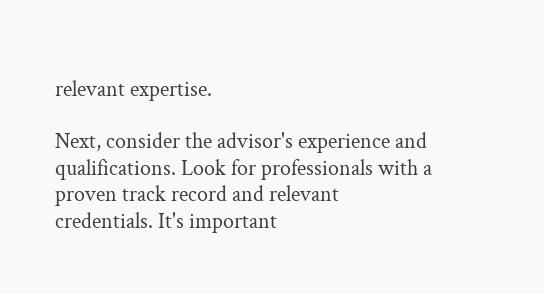relevant expertise.

Next, consider the advisor's experience and qualifications. Look for professionals with a proven track record and relevant credentials. It's important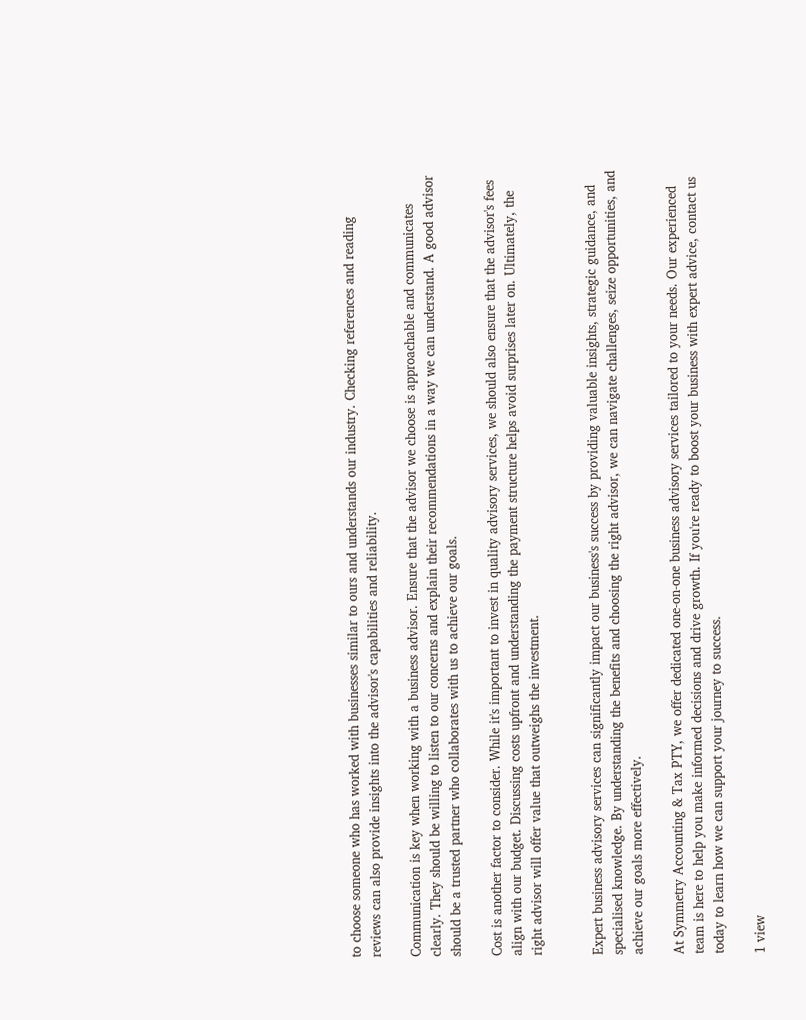to choose someone who has worked with businesses similar to ours and understands our industry. Checking references and reading reviews can also provide insights into the advisor's capabilities and reliability.

Communication is key when working with a business advisor. Ensure that the advisor we choose is approachable and communicates clearly. They should be willing to listen to our concerns and explain their recommendations in a way we can understand. A good advisor should be a trusted partner who collaborates with us to achieve our goals.

Cost is another factor to consider. While it's important to invest in quality advisory services, we should also ensure that the advisor's fees align with our budget. Discussing costs upfront and understanding the payment structure helps avoid surprises later on. Ultimately, the right advisor will offer value that outweighs the investment.


Expert business advisory services can significantly impact our business's success by providing valuable insights, strategic guidance, and specialised knowledge. By understanding the benefits and choosing the right advisor, we can navigate challenges, seize opportunities, and achieve our goals more effectively.

At Symmetry Accounting & Tax PTY, we offer dedicated one-on-one business advisory services tailored to your needs. Our experienced team is here to help you make informed decisions and drive growth. If you're ready to boost your business with expert advice, contact us today to learn how we can support your journey to success.

1 view